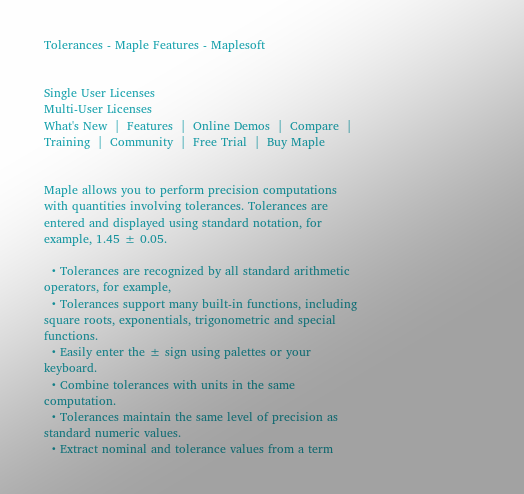Tolerances - Maple Features - Maplesoft


Single User Licenses
Multi-User Licenses
What's New  |  Features  |  Online Demos  |  Compare  |  Training  |  Community  |  Free Trial  |  Buy Maple


Maple allows you to perform precision computations with quantities involving tolerances. Tolerances are entered and displayed using standard notation, for example, 1.45 ± 0.05.

  • Tolerances are recognized by all standard arithmetic operators, for example,
  • Tolerances support many built-in functions, including square roots, exponentials, trigonometric and special functions.
  • Easily enter the ± sign using palettes or your keyboard.
  • Combine tolerances with units in the same computation.
  • Tolerances maintain the same level of precision as standard numeric values.
  • Extract nominal and tolerance values from a term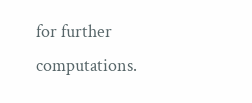for further computations.